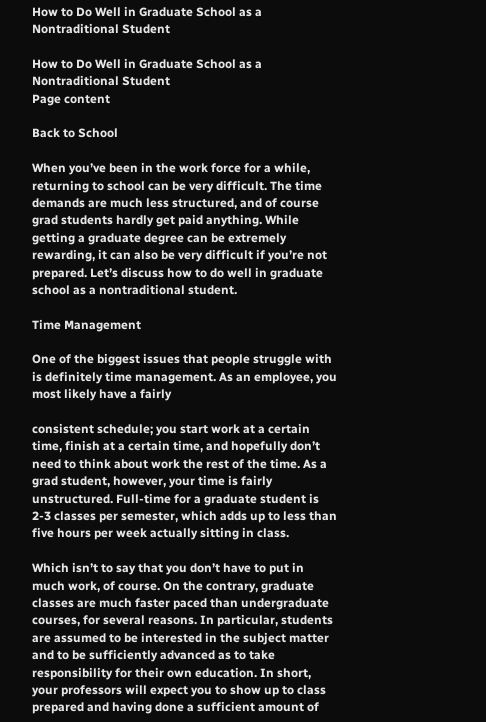How to Do Well in Graduate School as a Nontraditional Student

How to Do Well in Graduate School as a Nontraditional Student
Page content

Back to School

When you’ve been in the work force for a while, returning to school can be very difficult. The time demands are much less structured, and of course grad students hardly get paid anything. While getting a graduate degree can be extremely rewarding, it can also be very difficult if you’re not prepared. Let’s discuss how to do well in graduate school as a nontraditional student.

Time Management

One of the biggest issues that people struggle with is definitely time management. As an employee, you most likely have a fairly

consistent schedule; you start work at a certain time, finish at a certain time, and hopefully don’t need to think about work the rest of the time. As a grad student, however, your time is fairly unstructured. Full-time for a graduate student is 2-3 classes per semester, which adds up to less than five hours per week actually sitting in class.

Which isn’t to say that you don’t have to put in much work, of course. On the contrary, graduate classes are much faster paced than undergraduate courses, for several reasons. In particular, students are assumed to be interested in the subject matter and to be sufficiently advanced as to take responsibility for their own education. In short, your professors will expect you to show up to class prepared and having done a sufficient amount of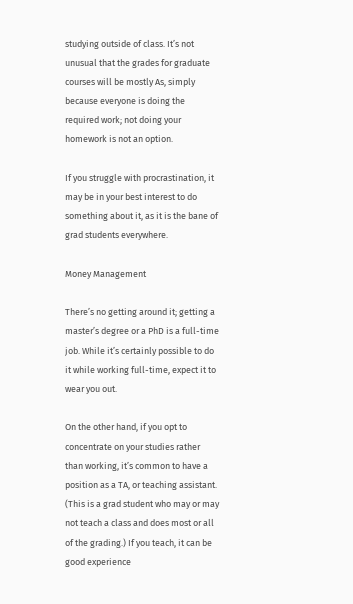studying outside of class. It’s not unusual that the grades for graduate courses will be mostly As, simply because everyone is doing the required work; not doing your homework is not an option.

If you struggle with procrastination, it may be in your best interest to do something about it, as it is the bane of grad students everywhere.

Money Management

There’s no getting around it; getting a master’s degree or a PhD is a full-time job. While it’s certainly possible to do it while working full-time, expect it to wear you out.

On the other hand, if you opt to concentrate on your studies rather than working, it’s common to have a position as a TA, or teaching assistant. (This is a grad student who may or may not teach a class and does most or all of the grading.) If you teach, it can be good experience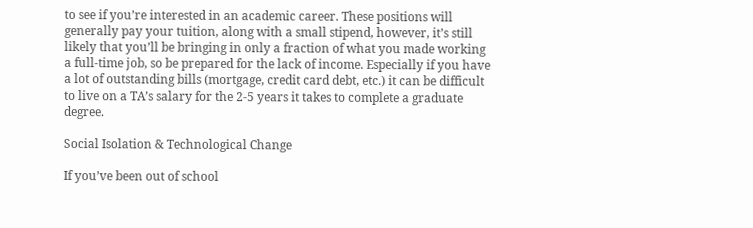to see if you’re interested in an academic career. These positions will generally pay your tuition, along with a small stipend, however, it’s still likely that you’ll be bringing in only a fraction of what you made working a full-time job, so be prepared for the lack of income. Especially if you have a lot of outstanding bills (mortgage, credit card debt, etc.) it can be difficult to live on a TA’s salary for the 2-5 years it takes to complete a graduate degree.

Social Isolation & Technological Change

If you’ve been out of school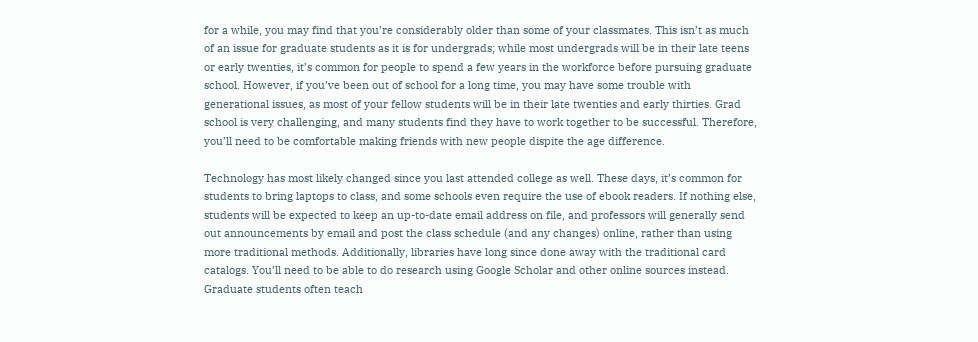for a while, you may find that you’re considerably older than some of your classmates. This isn’t as much of an issue for graduate students as it is for undergrads; while most undergrads will be in their late teens or early twenties, it’s common for people to spend a few years in the workforce before pursuing graduate school. However, if you’ve been out of school for a long time, you may have some trouble with generational issues, as most of your fellow students will be in their late twenties and early thirties. Grad school is very challenging, and many students find they have to work together to be successful. Therefore, you’ll need to be comfortable making friends with new people dispite the age difference.

Technology has most likely changed since you last attended college as well. These days, it’s common for students to bring laptops to class, and some schools even require the use of ebook readers. If nothing else, students will be expected to keep an up-to-date email address on file, and professors will generally send out announcements by email and post the class schedule (and any changes) online, rather than using more traditional methods. Additionally, libraries have long since done away with the traditional card catalogs. You’ll need to be able to do research using Google Scholar and other online sources instead. Graduate students often teach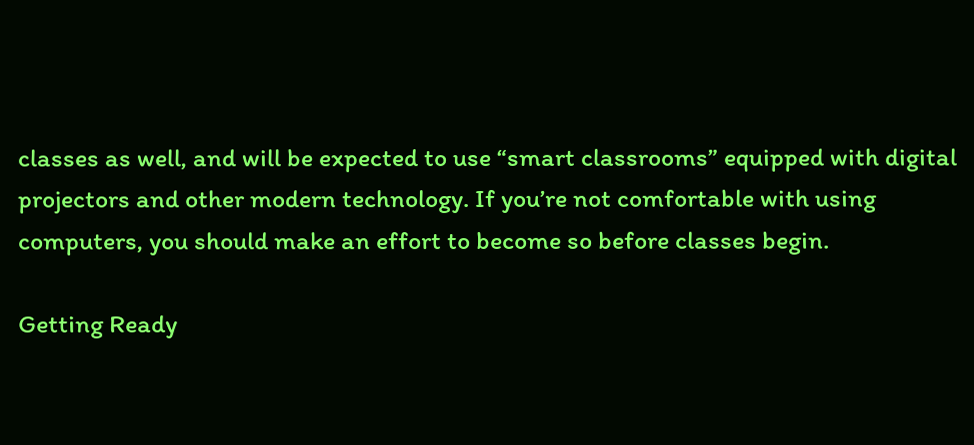classes as well, and will be expected to use “smart classrooms” equipped with digital projectors and other modern technology. If you’re not comfortable with using computers, you should make an effort to become so before classes begin.

Getting Ready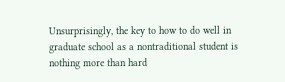Unsurprisingly, the key to how to do well in graduate school as a nontraditional student is nothing more than hard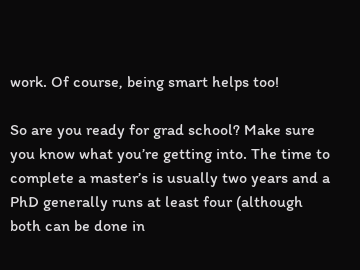work. Of course, being smart helps too!

So are you ready for grad school? Make sure you know what you’re getting into. The time to complete a master’s is usually two years and a PhD generally runs at least four (although both can be done in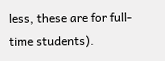less, these are for full-time students).